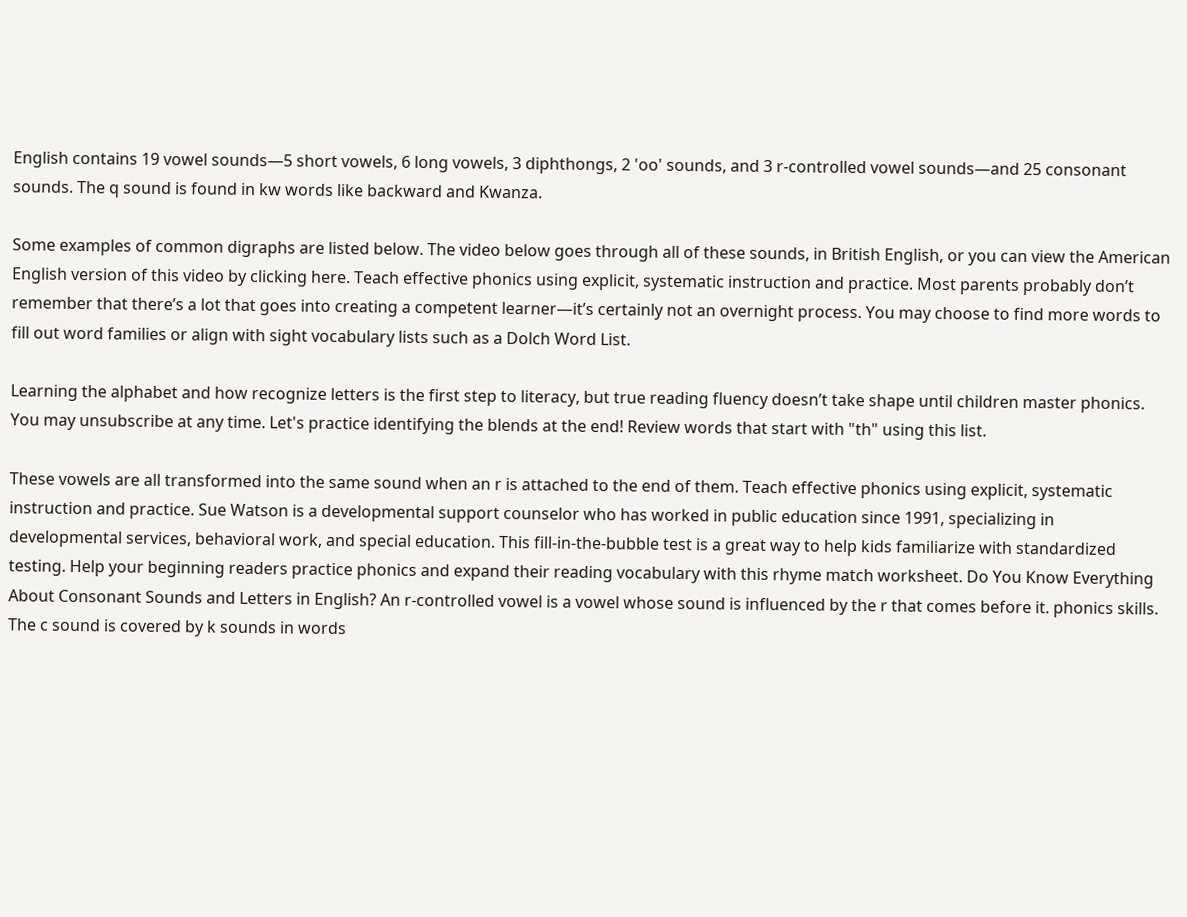English contains 19 vowel sounds—5 short vowels, 6 long vowels, 3 diphthongs, 2 'oo' sounds, and 3 r-controlled vowel sounds—and 25 consonant sounds. The q sound is found in kw words like backward and Kwanza.

Some examples of common digraphs are listed below. The video below goes through all of these sounds, in British English, or you can view the American English version of this video by clicking here. Teach effective phonics using explicit, systematic instruction and practice. Most parents probably don’t remember that there’s a lot that goes into creating a competent learner—it’s certainly not an overnight process. You may choose to find more words to fill out word families or align with sight vocabulary lists such as a Dolch Word List.

Learning the alphabet and how recognize letters is the first step to literacy, but true reading fluency doesn’t take shape until children master phonics. You may unsubscribe at any time. Let's practice identifying the blends at the end! Review words that start with "th" using this list.

These vowels are all transformed into the same sound when an r is attached to the end of them. Teach effective phonics using explicit, systematic instruction and practice. Sue Watson is a developmental support counselor who has worked in public education since 1991, specializing in developmental services, behavioral work, and special education. This fill-in-the-bubble test is a great way to help kids familiarize with standardized testing. Help your beginning readers practice phonics and expand their reading vocabulary with this rhyme match worksheet. Do You Know Everything About Consonant Sounds and Letters in English? An r-controlled vowel is a vowel whose sound is influenced by the r that comes before it. phonics skills. The c sound is covered by k sounds in words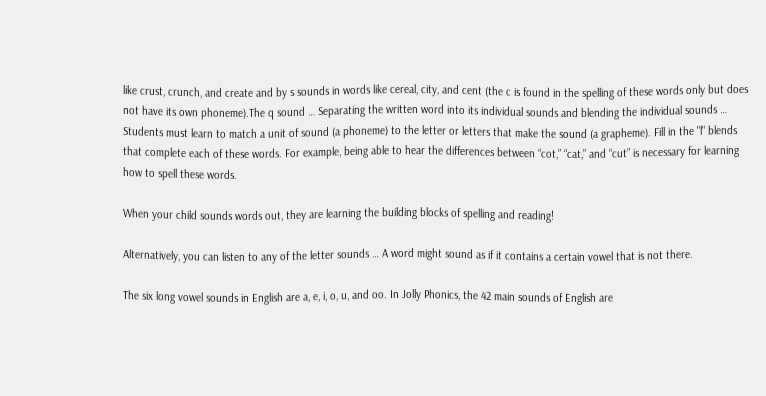like crust, crunch, and create and by s sounds in words like cereal, city, and cent (the c is found in the spelling of these words only but does not have its own phoneme).The q sound … Separating the written word into its individual sounds and blending the individual sounds … Students must learn to match a unit of sound (a phoneme) to the letter or letters that make the sound (a grapheme). Fill in the "l" blends that complete each of these words. For example, being able to hear the differences between “cot,” “cat,” and “cut” is necessary for learning how to spell these words.

When your child sounds words out, they are learning the building blocks of spelling and reading!

Alternatively, you can listen to any of the letter sounds … A word might sound as if it contains a certain vowel that is not there.

The six long vowel sounds in English are a, e, i, o, u, and oo. In Jolly Phonics, the 42 main sounds of English are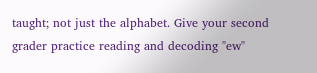taught; not just the alphabet. Give your second grader practice reading and decoding "ew"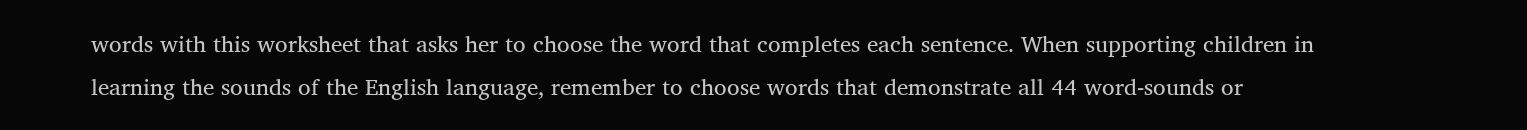words with this worksheet that asks her to choose the word that completes each sentence. When supporting children in learning the sounds of the English language, remember to choose words that demonstrate all 44 word-sounds or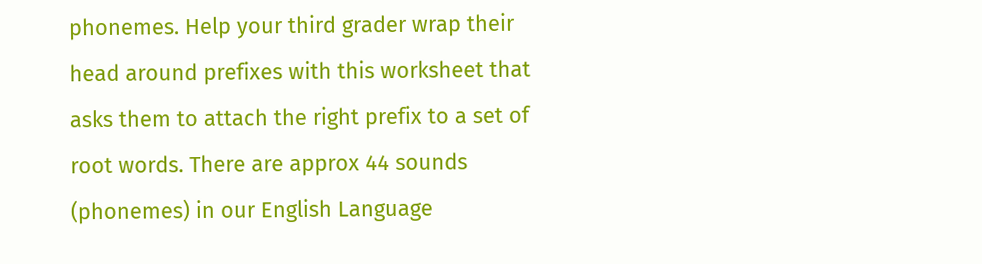phonemes. Help your third grader wrap their head around prefixes with this worksheet that asks them to attach the right prefix to a set of root words. There are approx 44 sounds (phonemes) in our English Language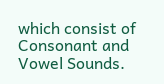which consist of Consonant and Vowel Sounds.